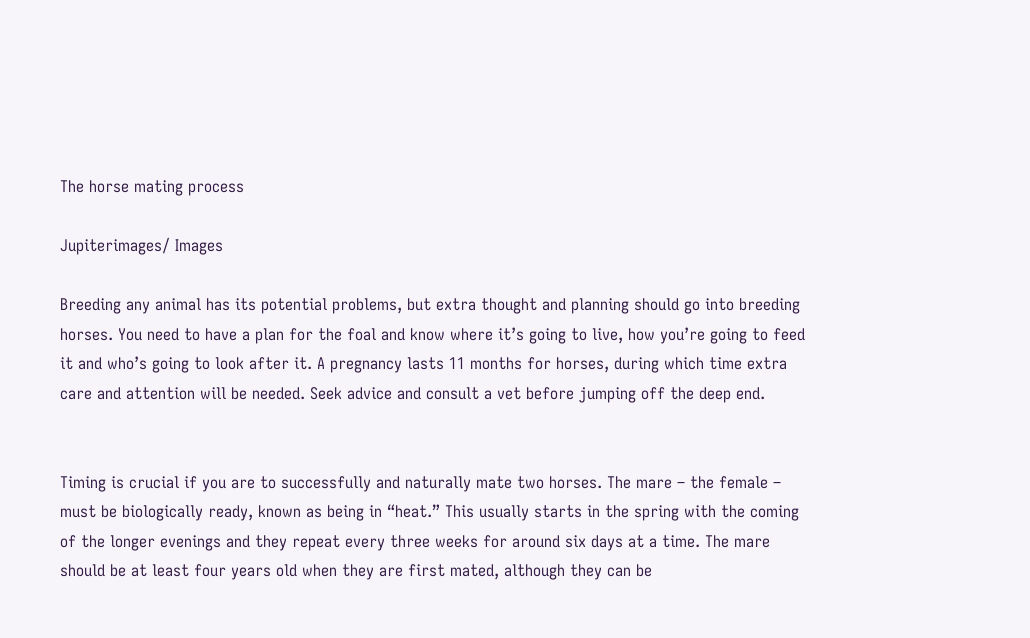The horse mating process

Jupiterimages/ Images

Breeding any animal has its potential problems, but extra thought and planning should go into breeding horses. You need to have a plan for the foal and know where it’s going to live, how you’re going to feed it and who’s going to look after it. A pregnancy lasts 11 months for horses, during which time extra care and attention will be needed. Seek advice and consult a vet before jumping off the deep end.


Timing is crucial if you are to successfully and naturally mate two horses. The mare – the female – must be biologically ready, known as being in “heat.” This usually starts in the spring with the coming of the longer evenings and they repeat every three weeks for around six days at a time. The mare should be at least four years old when they are first mated, although they can be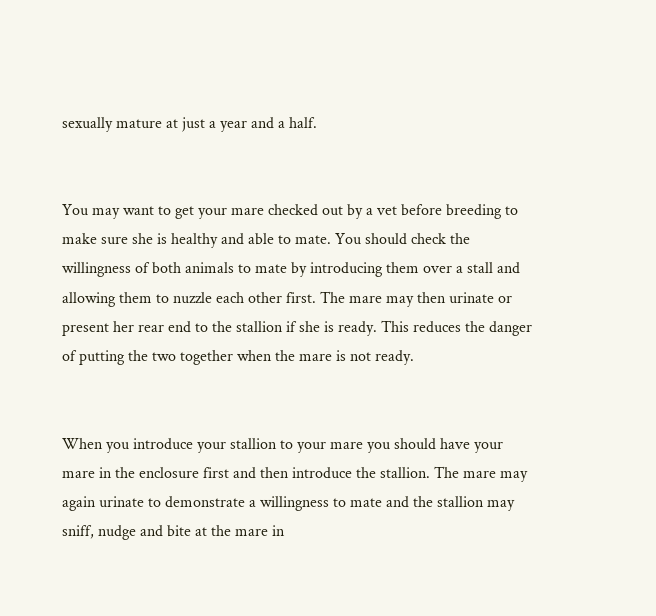sexually mature at just a year and a half.


You may want to get your mare checked out by a vet before breeding to make sure she is healthy and able to mate. You should check the willingness of both animals to mate by introducing them over a stall and allowing them to nuzzle each other first. The mare may then urinate or present her rear end to the stallion if she is ready. This reduces the danger of putting the two together when the mare is not ready.


When you introduce your stallion to your mare you should have your mare in the enclosure first and then introduce the stallion. The mare may again urinate to demonstrate a willingness to mate and the stallion may sniff, nudge and bite at the mare in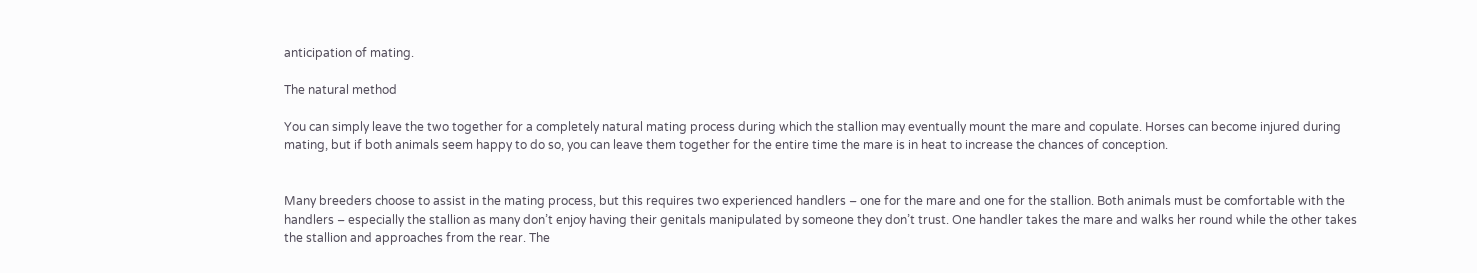anticipation of mating.

The natural method

You can simply leave the two together for a completely natural mating process during which the stallion may eventually mount the mare and copulate. Horses can become injured during mating, but if both animals seem happy to do so, you can leave them together for the entire time the mare is in heat to increase the chances of conception.


Many breeders choose to assist in the mating process, but this requires two experienced handlers – one for the mare and one for the stallion. Both animals must be comfortable with the handlers – especially the stallion as many don’t enjoy having their genitals manipulated by someone they don’t trust. One handler takes the mare and walks her round while the other takes the stallion and approaches from the rear. The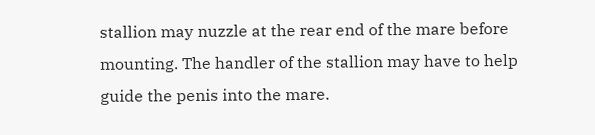stallion may nuzzle at the rear end of the mare before mounting. The handler of the stallion may have to help guide the penis into the mare.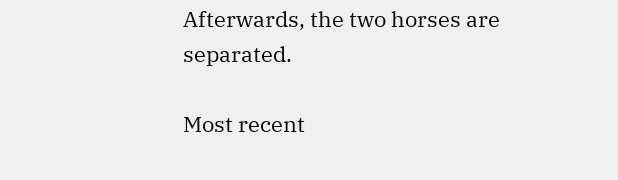Afterwards, the two horses are separated.

Most recent